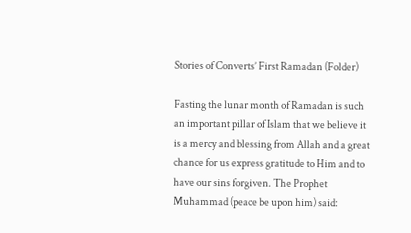Stories of Converts’ First Ramadan (Folder)

Fasting the lunar month of Ramadan is such an important pillar of Islam that we believe it is a mercy and blessing from Allah and a great chance for us express gratitude to Him and to have our sins forgiven. The Prophet Muhammad (peace be upon him) said: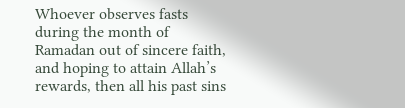Whoever observes fasts during the month of Ramadan out of sincere faith, and hoping to attain Allah’s rewards, then all his past sins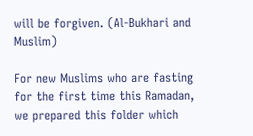will be forgiven. (Al-Bukhari and Muslim)

For new Muslims who are fasting for the first time this Ramadan, we prepared this folder which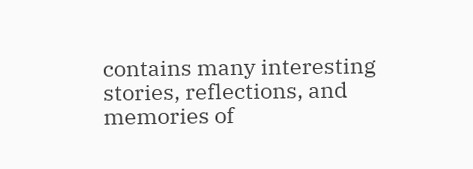contains many interesting stories, reflections, and memories of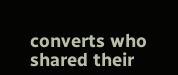converts who shared their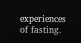experiences of fasting.